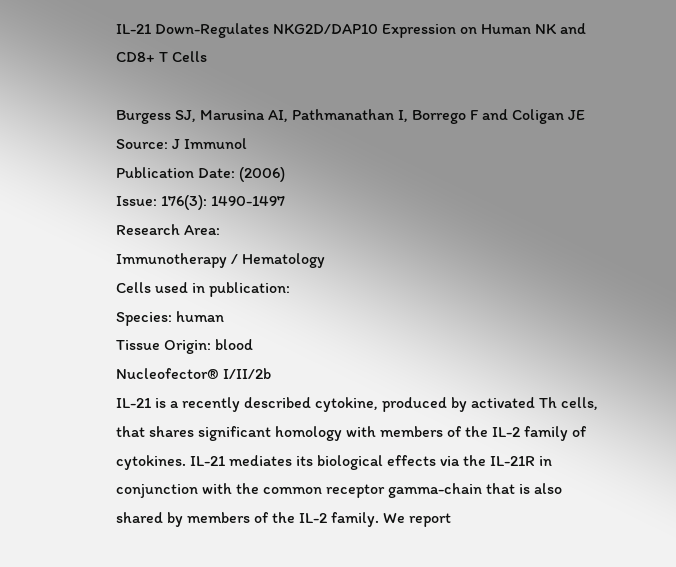IL-21 Down-Regulates NKG2D/DAP10 Expression on Human NK and CD8+ T Cells

Burgess SJ, Marusina AI, Pathmanathan I, Borrego F and Coligan JE
Source: J Immunol
Publication Date: (2006)
Issue: 176(3): 1490-1497
Research Area:
Immunotherapy / Hematology
Cells used in publication:
Species: human
Tissue Origin: blood
Nucleofector® I/II/2b
IL-21 is a recently described cytokine, produced by activated Th cells, that shares significant homology with members of the IL-2 family of cytokines. IL-21 mediates its biological effects via the IL-21R in conjunction with the common receptor gamma-chain that is also shared by members of the IL-2 family. We report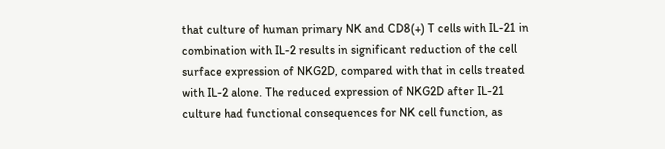that culture of human primary NK and CD8(+) T cells with IL-21 in combination with IL-2 results in significant reduction of the cell surface expression of NKG2D, compared with that in cells treated with IL-2 alone. The reduced expression of NKG2D after IL-21 culture had functional consequences for NK cell function, as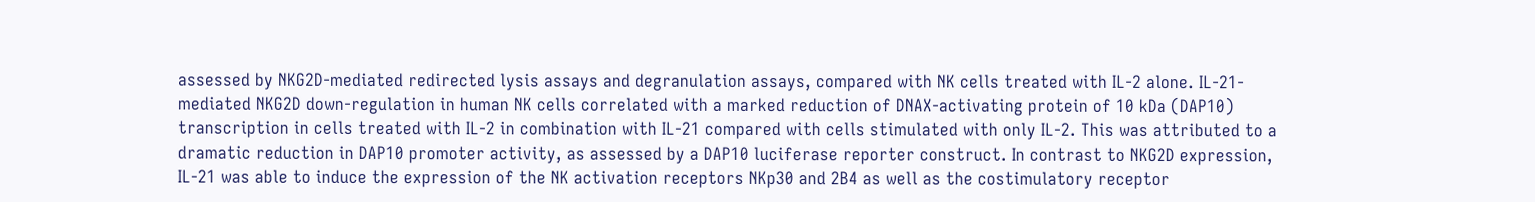assessed by NKG2D-mediated redirected lysis assays and degranulation assays, compared with NK cells treated with IL-2 alone. IL-21-mediated NKG2D down-regulation in human NK cells correlated with a marked reduction of DNAX-activating protein of 10 kDa (DAP10) transcription in cells treated with IL-2 in combination with IL-21 compared with cells stimulated with only IL-2. This was attributed to a dramatic reduction in DAP10 promoter activity, as assessed by a DAP10 luciferase reporter construct. In contrast to NKG2D expression, IL-21 was able to induce the expression of the NK activation receptors NKp30 and 2B4 as well as the costimulatory receptor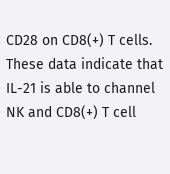CD28 on CD8(+) T cells. These data indicate that IL-21 is able to channel NK and CD8(+) T cell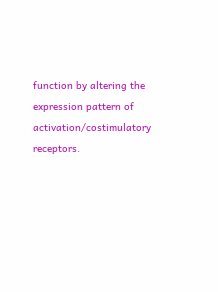function by altering the expression pattern of activation/costimulatory receptors.